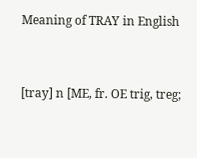Meaning of TRAY in English


[tray] n [ME, fr. OE trig, treg;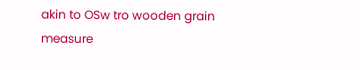akin to OSw tro wooden grain measure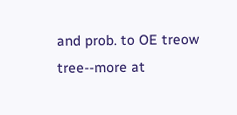and prob. to OE treow tree--more at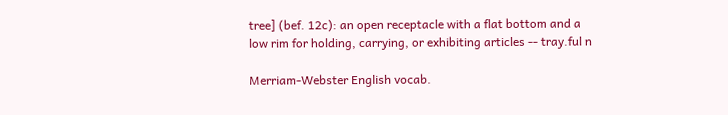tree] (bef. 12c): an open receptacle with a flat bottom and a low rim for holding, carrying, or exhibiting articles -- tray.ful n

Merriam-Webster English vocab.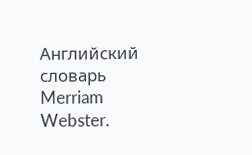Английский словарь Merriam Webster.